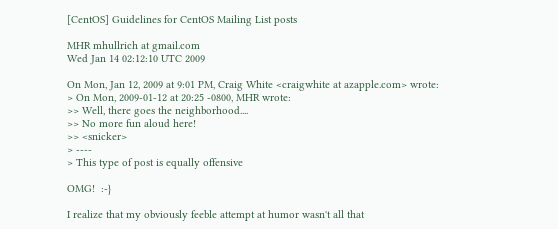[CentOS] Guidelines for CentOS Mailing List posts

MHR mhullrich at gmail.com
Wed Jan 14 02:12:10 UTC 2009

On Mon, Jan 12, 2009 at 9:01 PM, Craig White <craigwhite at azapple.com> wrote:
> On Mon, 2009-01-12 at 20:25 -0800, MHR wrote:
>> Well, there goes the neighborhood....
>> No more fun aloud here!
>> <snicker>
> ----
> This type of post is equally offensive

OMG!  :-}

I realize that my obviously feeble attempt at humor wasn't all that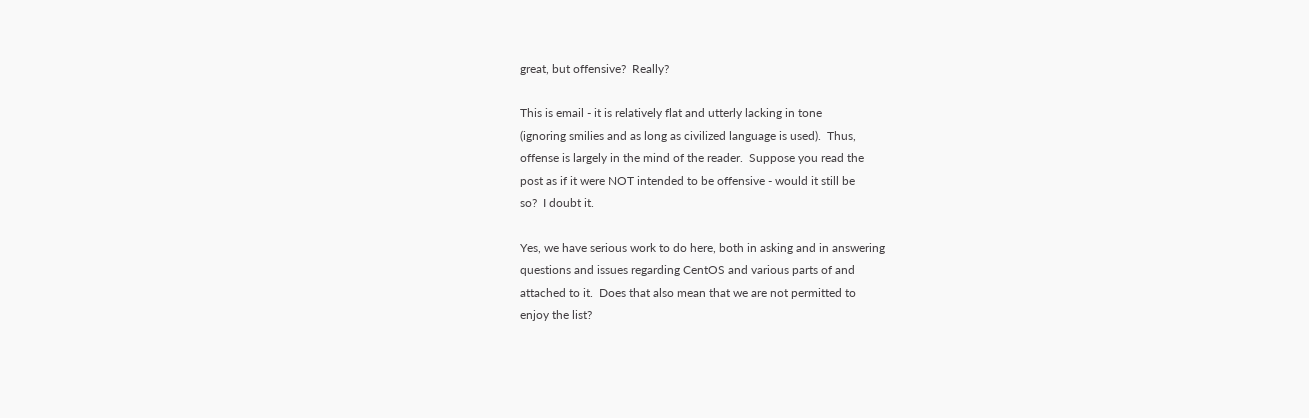great, but offensive?  Really?

This is email - it is relatively flat and utterly lacking in tone
(ignoring smilies and as long as civilized language is used).  Thus,
offense is largely in the mind of the reader.  Suppose you read the
post as if it were NOT intended to be offensive - would it still be
so?  I doubt it.

Yes, we have serious work to do here, both in asking and in answering
questions and issues regarding CentOS and various parts of and
attached to it.  Does that also mean that we are not permitted to
enjoy the list?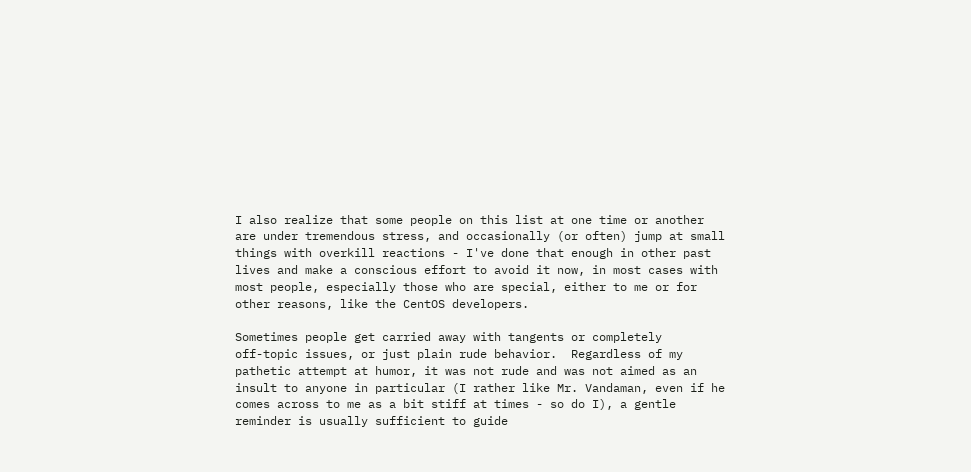I also realize that some people on this list at one time or another
are under tremendous stress, and occasionally (or often) jump at small
things with overkill reactions - I've done that enough in other past
lives and make a conscious effort to avoid it now, in most cases with
most people, especially those who are special, either to me or for
other reasons, like the CentOS developers.

Sometimes people get carried away with tangents or completely
off-topic issues, or just plain rude behavior.  Regardless of my
pathetic attempt at humor, it was not rude and was not aimed as an
insult to anyone in particular (I rather like Mr. Vandaman, even if he
comes across to me as a bit stiff at times - so do I), a gentle
reminder is usually sufficient to guide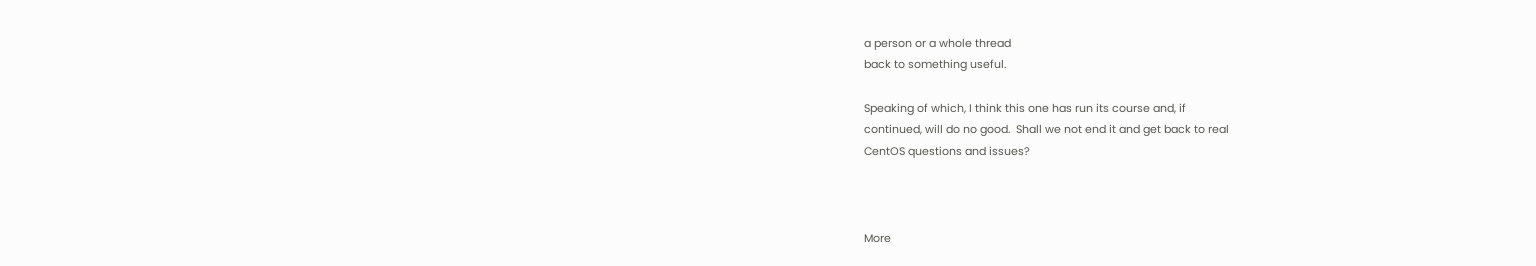a person or a whole thread
back to something useful.

Speaking of which, I think this one has run its course and, if
continued, will do no good.  Shall we not end it and get back to real
CentOS questions and issues?



More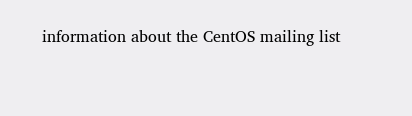information about the CentOS mailing list